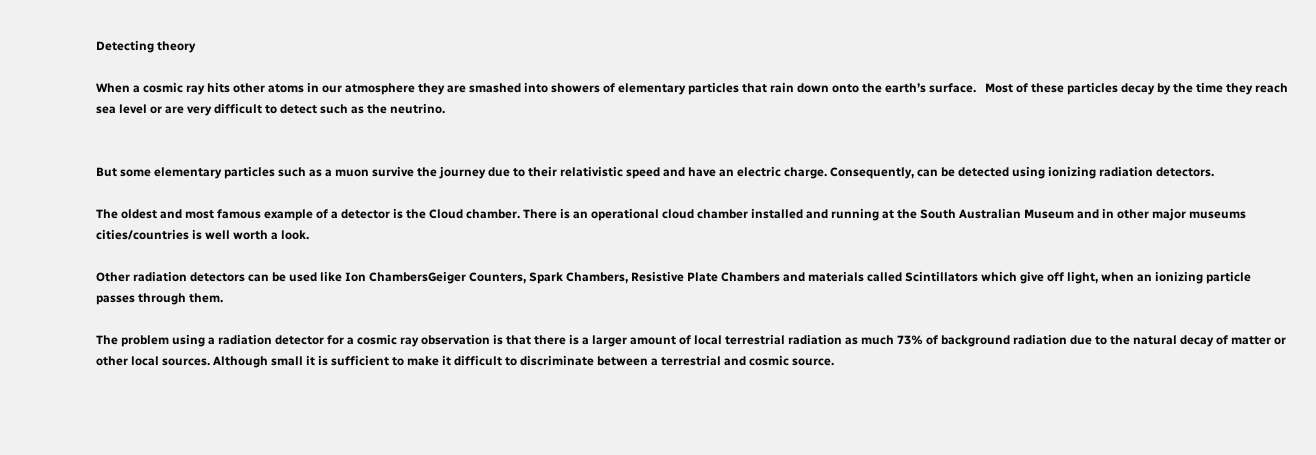Detecting theory

When a cosmic ray hits other atoms in our atmosphere they are smashed into showers of elementary particles that rain down onto the earth’s surface.   Most of these particles decay by the time they reach sea level or are very difficult to detect such as the neutrino.


But some elementary particles such as a muon survive the journey due to their relativistic speed and have an electric charge. Consequently, can be detected using ionizing radiation detectors.

The oldest and most famous example of a detector is the Cloud chamber. There is an operational cloud chamber installed and running at the South Australian Museum and in other major museums cities/countries is well worth a look.

Other radiation detectors can be used like Ion ChambersGeiger Counters, Spark Chambers, Resistive Plate Chambers and materials called Scintillators which give off light, when an ionizing particle passes through them.

The problem using a radiation detector for a cosmic ray observation is that there is a larger amount of local terrestrial radiation as much 73% of background radiation due to the natural decay of matter or other local sources. Although small it is sufficient to make it difficult to discriminate between a terrestrial and cosmic source.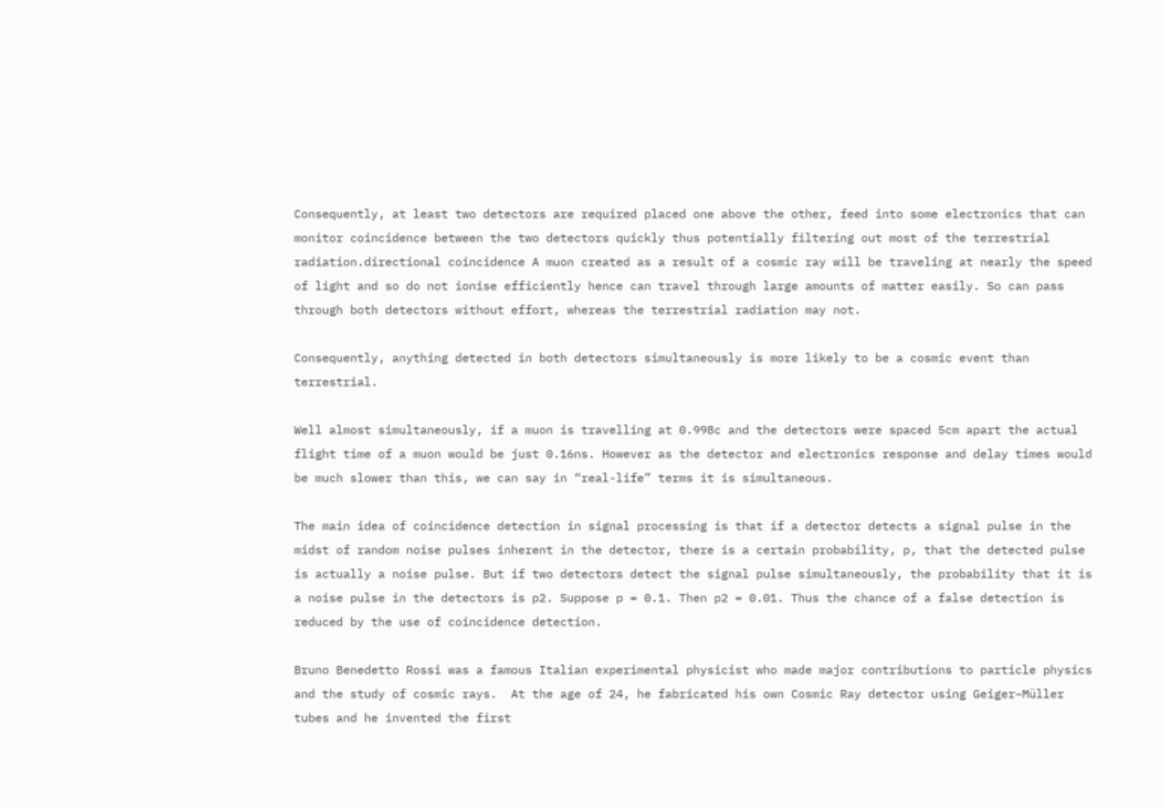Consequently, at least two detectors are required placed one above the other, feed into some electronics that can monitor coincidence between the two detectors quickly thus potentially filtering out most of the terrestrial radiation.directional coincidence A muon created as a result of a cosmic ray will be traveling at nearly the speed of light and so do not ionise efficiently hence can travel through large amounts of matter easily. So can pass through both detectors without effort, whereas the terrestrial radiation may not.

Consequently, anything detected in both detectors simultaneously is more likely to be a cosmic event than terrestrial.

Well almost simultaneously, if a muon is travelling at 0.998c and the detectors were spaced 5cm apart the actual flight time of a muon would be just 0.16ns. However as the detector and electronics response and delay times would be much slower than this, we can say in “real-life” terms it is simultaneous.

The main idea of coincidence detection in signal processing is that if a detector detects a signal pulse in the midst of random noise pulses inherent in the detector, there is a certain probability, p, that the detected pulse is actually a noise pulse. But if two detectors detect the signal pulse simultaneously, the probability that it is a noise pulse in the detectors is p2. Suppose p = 0.1. Then p2 = 0.01. Thus the chance of a false detection is reduced by the use of coincidence detection.

Bruno Benedetto Rossi was a famous Italian experimental physicist who made major contributions to particle physics and the study of cosmic rays.  At the age of 24, he fabricated his own Cosmic Ray detector using Geiger–Müller tubes and he invented the first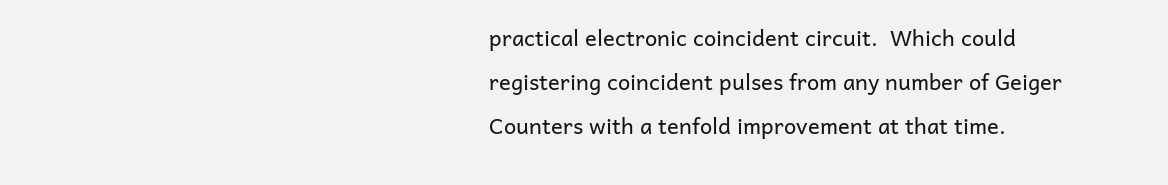practical electronic coincident circuit.  Which could registering coincident pulses from any number of Geiger Counters with a tenfold improvement at that time.